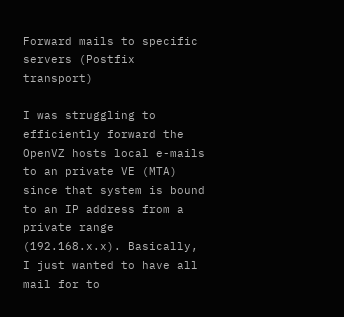Forward mails to specific servers (Postfix transport)

I was struggling to efficiently forward the OpenVZ hosts local e-mails to an private VE (MTA) since that system is bound to an IP address from a private range (192.168.x.x). Basically, I just wanted to have all mail for to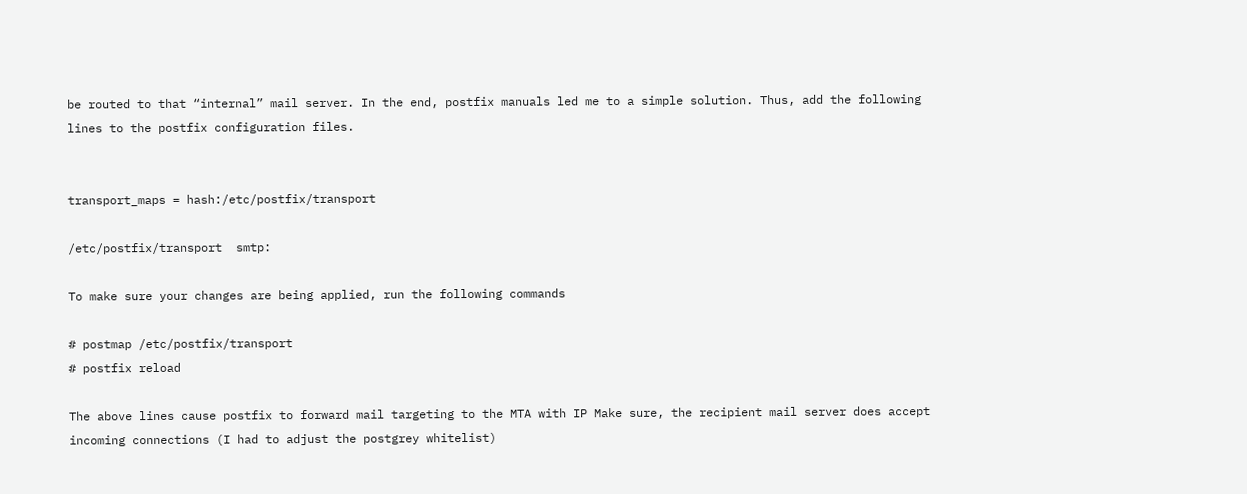be routed to that “internal” mail server. In the end, postfix manuals led me to a simple solution. Thus, add the following lines to the postfix configuration files.


transport_maps = hash:/etc/postfix/transport

/etc/postfix/transport  smtp:

To make sure your changes are being applied, run the following commands

# postmap /etc/postfix/transport
# postfix reload

The above lines cause postfix to forward mail targeting to the MTA with IP Make sure, the recipient mail server does accept incoming connections (I had to adjust the postgrey whitelist)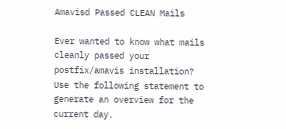Amavisd Passed CLEAN Mails

Ever wanted to know what mails cleanly passed your postfix/amavis installation? Use the following statement to generate an overview for the current day.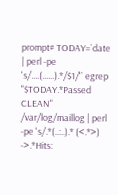prompt# TODAY=`date | perl -pe 's/....(......).*/$1/'` egrep "$TODAY.*Passed CLEAN" /var/log/maillog | perl -pe 's/.*(..:..).* (<.*>) ->.*Hits: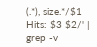(.*), size.*/$1 Hits: $3 $2/' | grep -v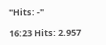"Hits: -"

16:23 Hits: 2.957